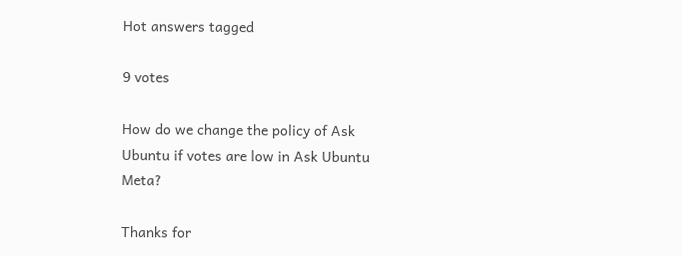Hot answers tagged

9 votes

How do we change the policy of Ask Ubuntu if votes are low in Ask Ubuntu Meta?

Thanks for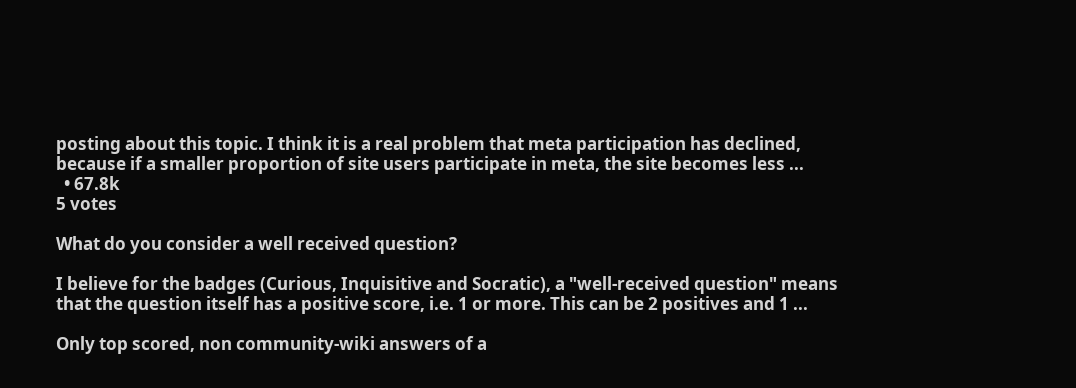posting about this topic. I think it is a real problem that meta participation has declined, because if a smaller proportion of site users participate in meta, the site becomes less ...
  • 67.8k
5 votes

What do you consider a well received question?

I believe for the badges (Curious, Inquisitive and Socratic), a "well-received question" means that the question itself has a positive score, i.e. 1 or more. This can be 2 positives and 1 ...

Only top scored, non community-wiki answers of a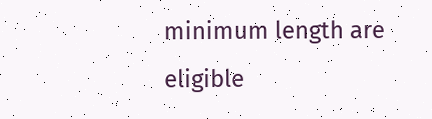minimum length are eligible